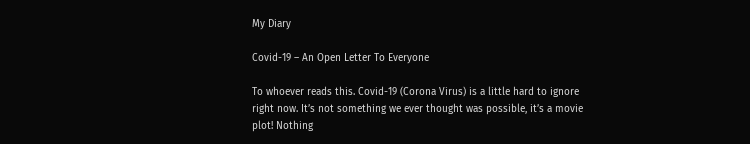My Diary

Covid-19 – An Open Letter To Everyone

To whoever reads this. Covid-19 (Corona Virus) is a little hard to ignore right now. It’s not something we ever thought was possible, it’s a movie plot! Nothing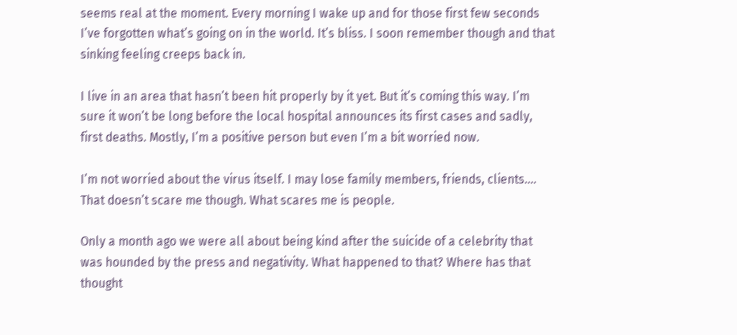seems real at the moment. Every morning I wake up and for those first few seconds I’ve forgotten what’s going on in the world. It’s bliss. I soon remember though and that sinking feeling creeps back in.

I live in an area that hasn’t been hit properly by it yet. But it’s coming this way. I’m sure it won’t be long before the local hospital announces its first cases and sadly, first deaths. Mostly, I’m a positive person but even I’m a bit worried now.

I’m not worried about the virus itself. I may lose family members, friends, clients…. That doesn’t scare me though. What scares me is people.

Only a month ago we were all about being kind after the suicide of a celebrity that was hounded by the press and negativity. What happened to that? Where has that thought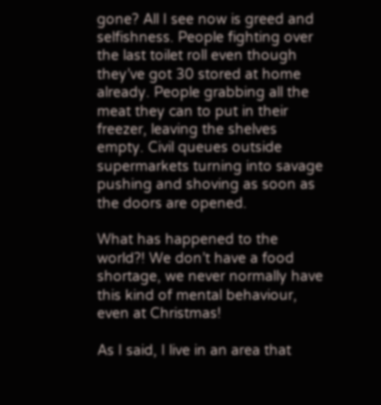gone? All I see now is greed and selfishness. People fighting over the last toilet roll even though they’ve got 30 stored at home already. People grabbing all the meat they can to put in their freezer, leaving the shelves empty. Civil queues outside supermarkets turning into savage pushing and shoving as soon as the doors are opened.

What has happened to the world?! We don’t have a food shortage, we never normally have this kind of mental behaviour, even at Christmas!

As I said, I live in an area that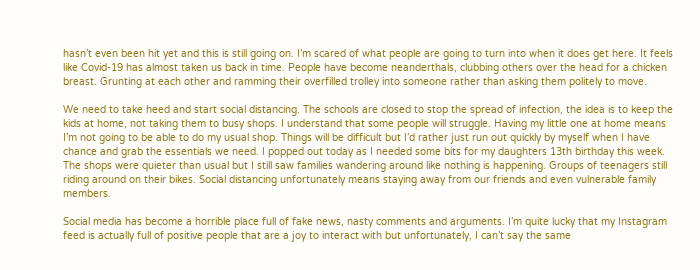hasn’t even been hit yet and this is still going on. I’m scared of what people are going to turn into when it does get here. It feels like Covid-19 has almost taken us back in time. People have become neanderthals, clubbing others over the head for a chicken breast. Grunting at each other and ramming their overfilled trolley into someone rather than asking them politely to move.

We need to take heed and start social distancing. The schools are closed to stop the spread of infection, the idea is to keep the kids at home, not taking them to busy shops. I understand that some people will struggle. Having my little one at home means I’m not going to be able to do my usual shop. Things will be difficult but I’d rather just run out quickly by myself when I have chance and grab the essentials we need. I popped out today as I needed some bits for my daughters 13th birthday this week. The shops were quieter than usual but I still saw families wandering around like nothing is happening. Groups of teenagers still riding around on their bikes. Social distancing unfortunately means staying away from our friends and even vulnerable family members.

Social media has become a horrible place full of fake news, nasty comments and arguments. I’m quite lucky that my Instagram feed is actually full of positive people that are a joy to interact with but unfortunately, I can’t say the same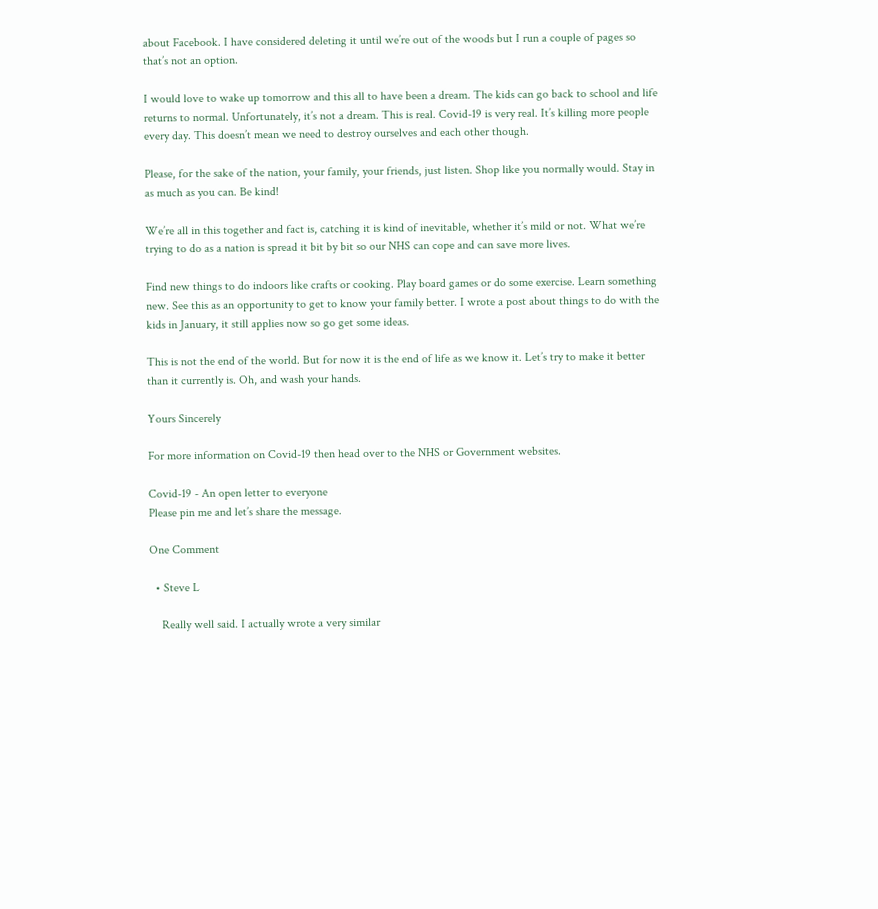about Facebook. I have considered deleting it until we’re out of the woods but I run a couple of pages so that’s not an option.

I would love to wake up tomorrow and this all to have been a dream. The kids can go back to school and life returns to normal. Unfortunately, it’s not a dream. This is real. Covid-19 is very real. It’s killing more people every day. This doesn’t mean we need to destroy ourselves and each other though.

Please, for the sake of the nation, your family, your friends, just listen. Shop like you normally would. Stay in as much as you can. Be kind!

We’re all in this together and fact is, catching it is kind of inevitable, whether it’s mild or not. What we’re trying to do as a nation is spread it bit by bit so our NHS can cope and can save more lives.

Find new things to do indoors like crafts or cooking. Play board games or do some exercise. Learn something new. See this as an opportunity to get to know your family better. I wrote a post about things to do with the kids in January, it still applies now so go get some ideas.

This is not the end of the world. But for now it is the end of life as we know it. Let’s try to make it better than it currently is. Oh, and wash your hands.

Yours Sincerely

For more information on Covid-19 then head over to the NHS or Government websites.

Covid-19 - An open letter to everyone
Please pin me and let’s share the message.

One Comment

  • Steve L

    Really well said. I actually wrote a very similar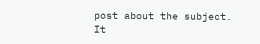post about the subject. It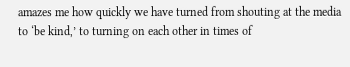amazes me how quickly we have turned from shouting at the media to ‘be kind,’ to turning on each other in times of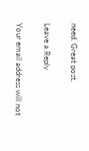need. Great post.

Leave a Reply

Your email address will not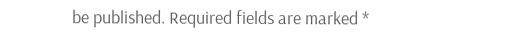be published. Required fields are marked *